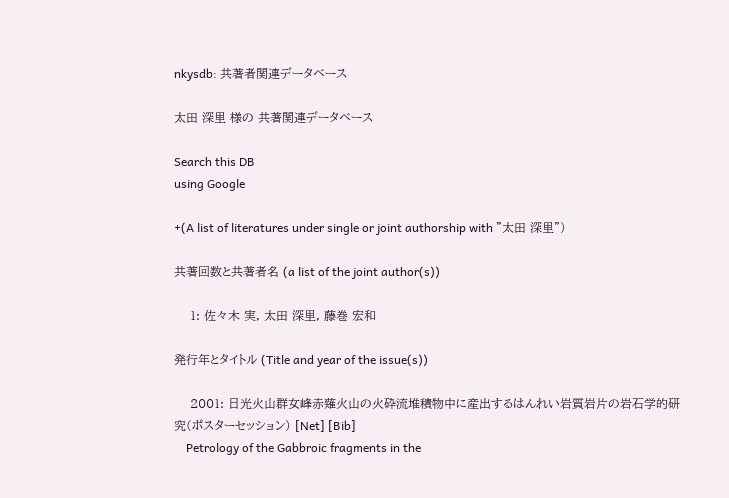nkysdb: 共著者関連データベース

太田 深里 様の 共著関連データベース

Search this DB
using Google

+(A list of literatures under single or joint authorship with "太田 深里")

共著回数と共著者名 (a list of the joint author(s))

    1: 佐々木 実, 太田 深里, 藤巻 宏和

発行年とタイトル (Title and year of the issue(s))

    2001: 日光火山群女峰赤薙火山の火砕流堆積物中に産出するはんれい岩質岩片の岩石学的研究(ポスターセッション) [Net] [Bib]
    Petrology of the Gabbroic fragments in the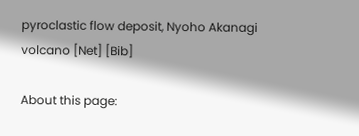pyroclastic flow deposit, Nyoho Akanagi volcano [Net] [Bib]

About this page: